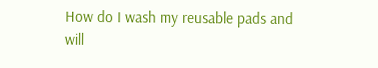How do I wash my reusable pads and will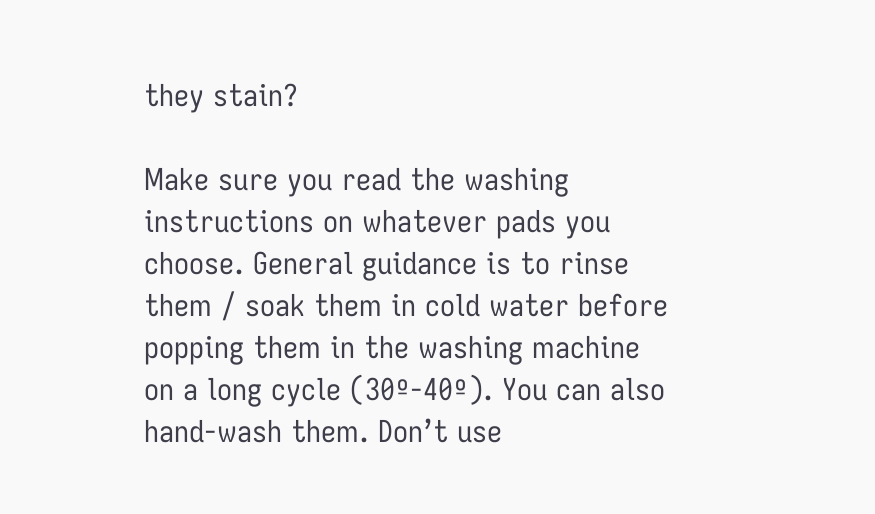they stain?

Make sure you read the washing instructions on whatever pads you choose. General guidance is to rinse them / soak them in cold water before popping them in the washing machine on a long cycle (30º-40º). You can also hand-wash them. Don’t use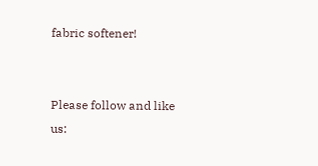fabric softener!


Please follow and like us: